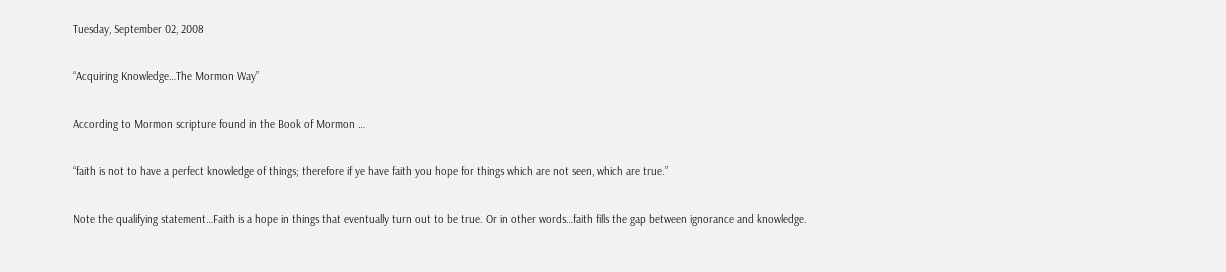Tuesday, September 02, 2008

“Acquiring Knowledge…The Mormon Way”

According to Mormon scripture found in the Book of Mormon …

“faith is not to have a perfect knowledge of things; therefore if ye have faith you hope for things which are not seen, which are true.”

Note the qualifying statement…Faith is a hope in things that eventually turn out to be true. Or in other words…faith fills the gap between ignorance and knowledge.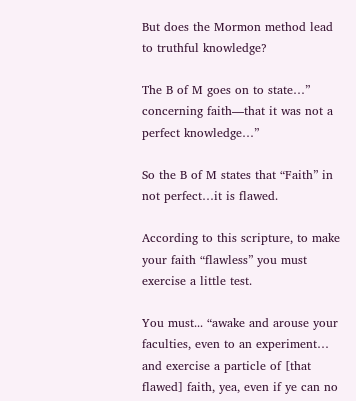But does the Mormon method lead to truthful knowledge?

The B of M goes on to state…” concerning faith—that it was not a perfect knowledge…”

So the B of M states that “Faith” in not perfect…it is flawed.

According to this scripture, to make your faith “flawless” you must exercise a little test.

You must... “awake and arouse your faculties, even to an experiment… and exercise a particle of [that flawed] faith, yea, even if ye can no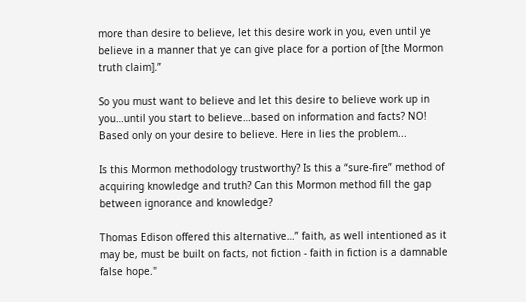more than desire to believe, let this desire work in you, even until ye believe in a manner that ye can give place for a portion of [the Mormon truth claim].”

So you must want to believe and let this desire to believe work up in you…until you start to believe…based on information and facts? NO! Based only on your desire to believe. Here in lies the problem...

Is this Mormon methodology trustworthy? Is this a “sure-fire” method of acquiring knowledge and truth? Can this Mormon method fill the gap between ignorance and knowledge?

Thomas Edison offered this alternative…” faith, as well intentioned as it may be, must be built on facts, not fiction - faith in fiction is a damnable false hope."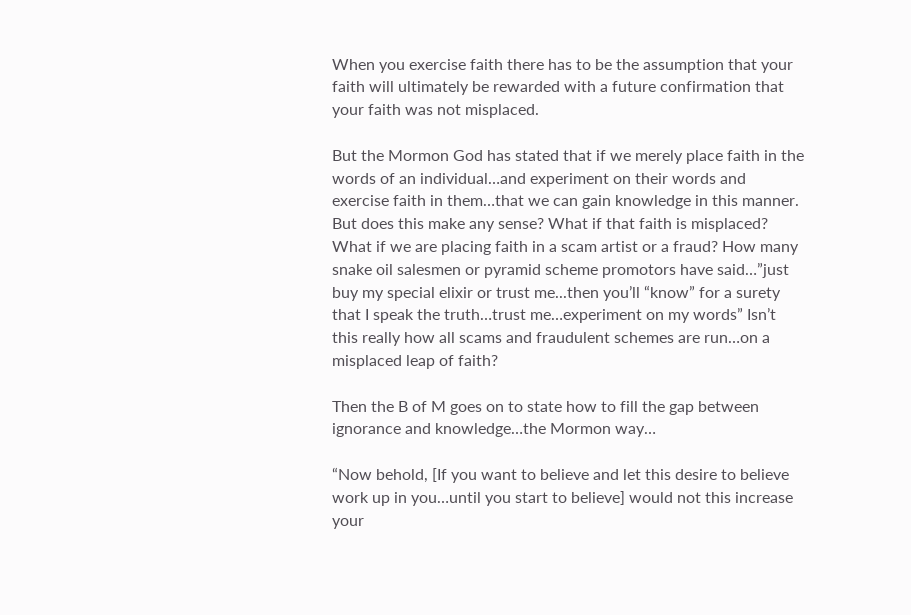When you exercise faith there has to be the assumption that your faith will ultimately be rewarded with a future confirmation that your faith was not misplaced.

But the Mormon God has stated that if we merely place faith in the words of an individual…and experiment on their words and exercise faith in them…that we can gain knowledge in this manner. But does this make any sense? What if that faith is misplaced? What if we are placing faith in a scam artist or a fraud? How many snake oil salesmen or pyramid scheme promotors have said…”just buy my special elixir or trust me...then you’ll “know” for a surety that I speak the truth…trust me…experiment on my words” Isn’t this really how all scams and fraudulent schemes are run…on a misplaced leap of faith?

Then the B of M goes on to state how to fill the gap between ignorance and knowledge…the Mormon way…

“Now behold, [If you want to believe and let this desire to believe work up in you…until you start to believe] would not this increase your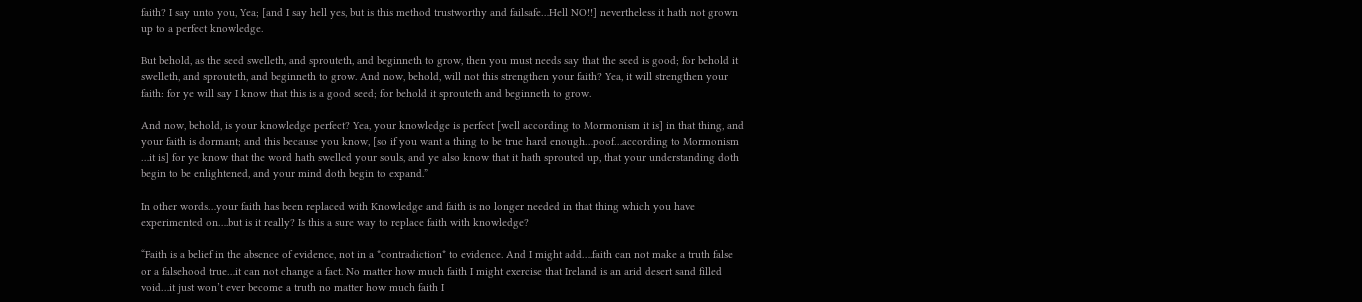faith? I say unto you, Yea; [and I say hell yes, but is this method trustworthy and failsafe…Hell NO!!] nevertheless it hath not grown up to a perfect knowledge.

But behold, as the seed swelleth, and sprouteth, and beginneth to grow, then you must needs say that the seed is good; for behold it swelleth, and sprouteth, and beginneth to grow. And now, behold, will not this strengthen your faith? Yea, it will strengthen your faith: for ye will say I know that this is a good seed; for behold it sprouteth and beginneth to grow.

And now, behold, is your knowledge perfect? Yea, your knowledge is perfect [well according to Mormonism it is] in that thing, and your faith is dormant; and this because you know, [so if you want a thing to be true hard enough…poof…according to Mormonism …it is] for ye know that the word hath swelled your souls, and ye also know that it hath sprouted up, that your understanding doth begin to be enlightened, and your mind doth begin to expand.”

In other words…your faith has been replaced with Knowledge and faith is no longer needed in that thing which you have experimented on….but is it really? Is this a sure way to replace faith with knowledge?

“Faith is a belief in the absence of evidence, not in a *contradiction* to evidence. And I might add….faith can not make a truth false or a falsehood true…it can not change a fact. No matter how much faith I might exercise that Ireland is an arid desert sand filled void…it just won’t ever become a truth no matter how much faith I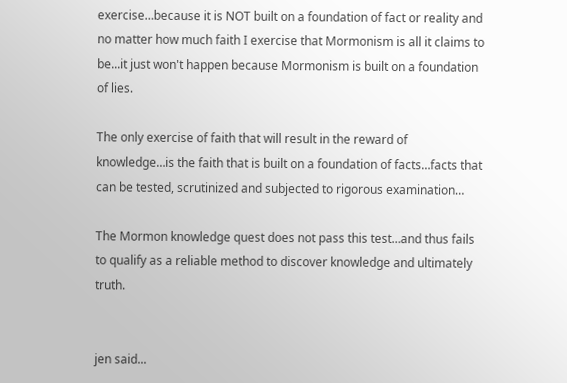exercise…because it is NOT built on a foundation of fact or reality and no matter how much faith I exercise that Mormonism is all it claims to be...it just won't happen because Mormonism is built on a foundation of lies.

The only exercise of faith that will result in the reward of knowledge…is the faith that is built on a foundation of facts…facts that can be tested, scrutinized and subjected to rigorous examination…

The Mormon knowledge quest does not pass this test…and thus fails to qualify as a reliable method to discover knowledge and ultimately truth.


jen said...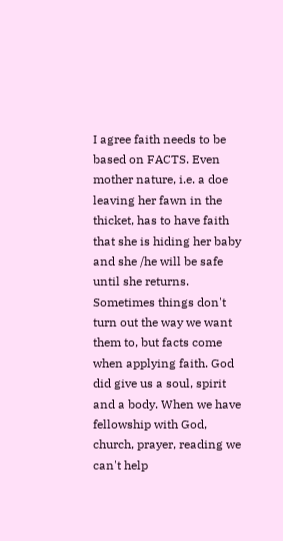I agree faith needs to be based on FACTS. Even mother nature, i.e. a doe leaving her fawn in the thicket, has to have faith that she is hiding her baby and she /he will be safe until she returns. Sometimes things don't turn out the way we want them to, but facts come when applying faith. God did give us a soul, spirit and a body. When we have fellowship with God, church, prayer, reading we can't help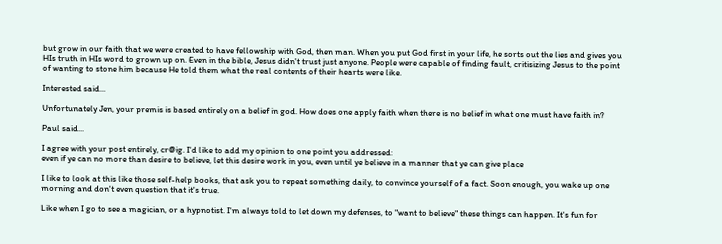but grow in our faith that we were created to have fellowship with God, then man. When you put God first in your life, he sorts out the lies and gives you HIs truth in HIs word to grown up on. Even in the bible, Jesus didn't trust just anyone. People were capable of finding fault, critisizing Jesus to the point of wanting to stone him because He told them what the real contents of their hearts were like.

Interested said...

Unfortunately Jen, your premis is based entirely on a belief in god. How does one apply faith when there is no belief in what one must have faith in?

Paul said...

I agree with your post entirely, cr@ig. I'd like to add my opinion to one point you addressed:
even if ye can no more than desire to believe, let this desire work in you, even until ye believe in a manner that ye can give place

I like to look at this like those self-help books, that ask you to repeat something daily, to convince yourself of a fact. Soon enough, you wake up one morning and don't even question that it's true.

Like when I go to see a magician, or a hypnotist. I'm always told to let down my defenses, to "want to believe" these things can happen. It's fun for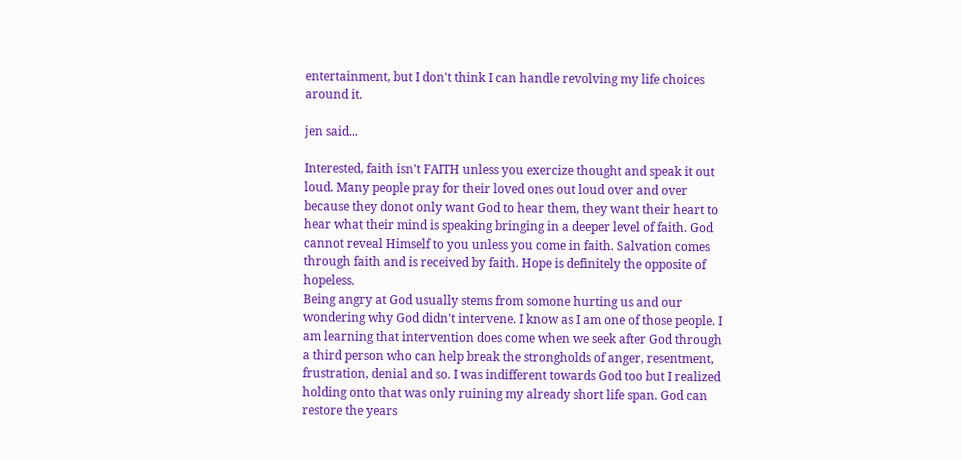entertainment, but I don't think I can handle revolving my life choices around it.

jen said...

Interested, faith isn't FAITH unless you exercize thought and speak it out loud. Many people pray for their loved ones out loud over and over because they donot only want God to hear them, they want their heart to hear what their mind is speaking bringing in a deeper level of faith. God cannot reveal Himself to you unless you come in faith. Salvation comes through faith and is received by faith. Hope is definitely the opposite of hopeless.
Being angry at God usually stems from somone hurting us and our wondering why God didn't intervene. I know as I am one of those people. I am learning that intervention does come when we seek after God through a third person who can help break the strongholds of anger, resentment, frustration, denial and so. I was indifferent towards God too but I realized holding onto that was only ruining my already short life span. God can restore the years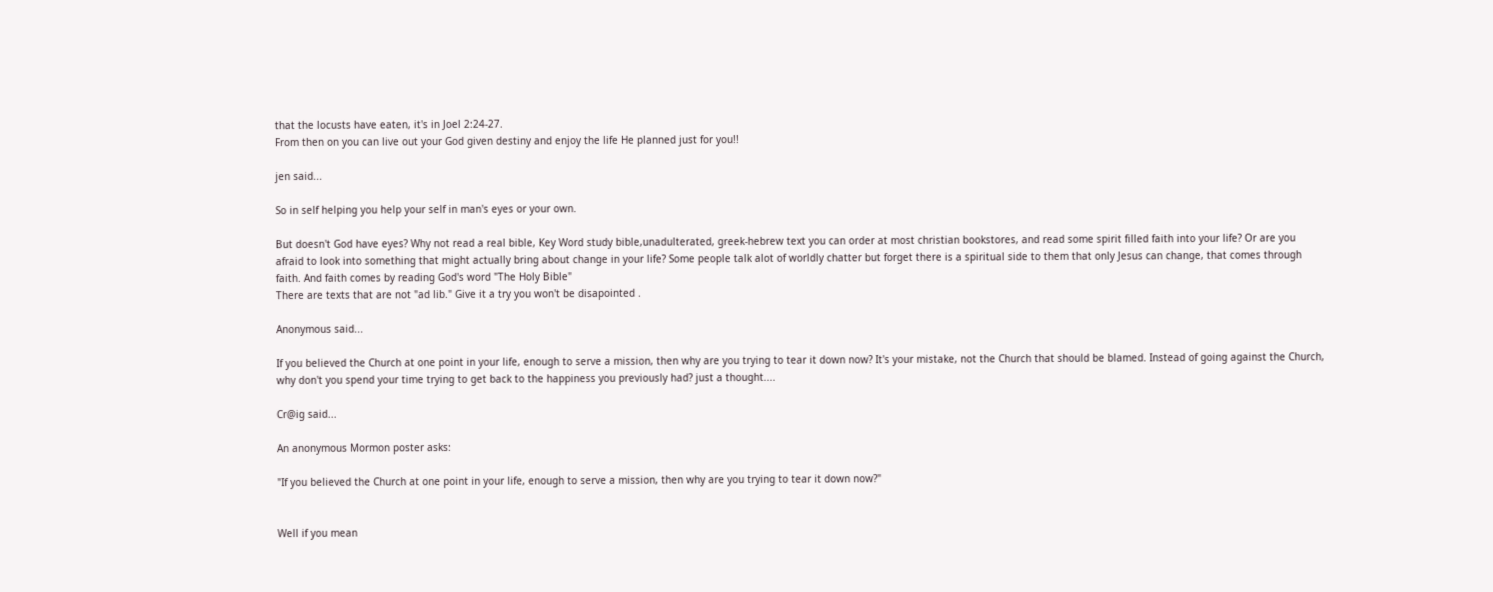that the locusts have eaten, it's in Joel 2:24-27.
From then on you can live out your God given destiny and enjoy the life He planned just for you!!

jen said...

So in self helping you help your self in man's eyes or your own.

But doesn't God have eyes? Why not read a real bible, Key Word study bible,unadulterated, greek-hebrew text you can order at most christian bookstores, and read some spirit filled faith into your life? Or are you afraid to look into something that might actually bring about change in your life? Some people talk alot of worldly chatter but forget there is a spiritual side to them that only Jesus can change, that comes through faith. And faith comes by reading God's word "The Holy Bible"
There are texts that are not "ad lib." Give it a try you won't be disapointed .

Anonymous said...

If you believed the Church at one point in your life, enough to serve a mission, then why are you trying to tear it down now? It's your mistake, not the Church that should be blamed. Instead of going against the Church, why don't you spend your time trying to get back to the happiness you previously had? just a thought....

Cr@ig said...

An anonymous Mormon poster asks:

"If you believed the Church at one point in your life, enough to serve a mission, then why are you trying to tear it down now?"


Well if you mean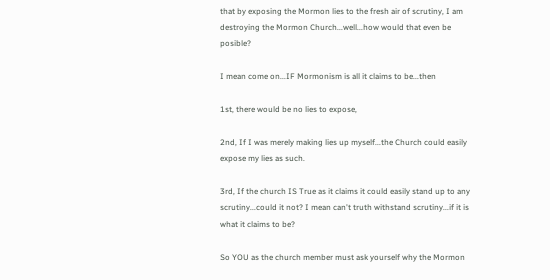that by exposing the Mormon lies to the fresh air of scrutiny, I am destroying the Mormon Church...well...how would that even be posible?

I mean come on...IF Mormonism is all it claims to be...then

1st, there would be no lies to expose,

2nd, If I was merely making lies up myself...the Church could easily expose my lies as such.

3rd, If the church IS True as it claims it could easily stand up to any scrutiny...could it not? I mean can't truth withstand scrutiny...if it is what it claims to be?

So YOU as the church member must ask yourself why the Mormon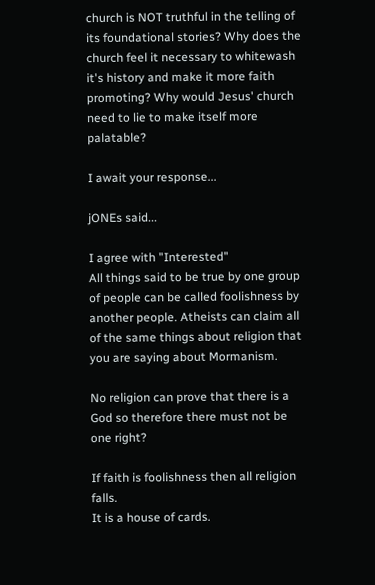church is NOT truthful in the telling of its foundational stories? Why does the church feel it necessary to whitewash it's history and make it more faith promoting? Why would Jesus' church need to lie to make itself more palatable?

I await your response...

jONEs said...

I agree with "Interested"
All things said to be true by one group of people can be called foolishness by another people. Atheists can claim all of the same things about religion that you are saying about Mormanism.

No religion can prove that there is a God so therefore there must not be one right?

If faith is foolishness then all religion falls.
It is a house of cards.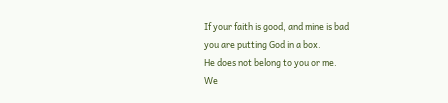If your faith is good, and mine is bad
you are putting God in a box.
He does not belong to you or me.
We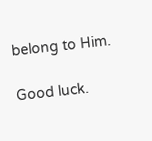belong to Him.

Good luck.